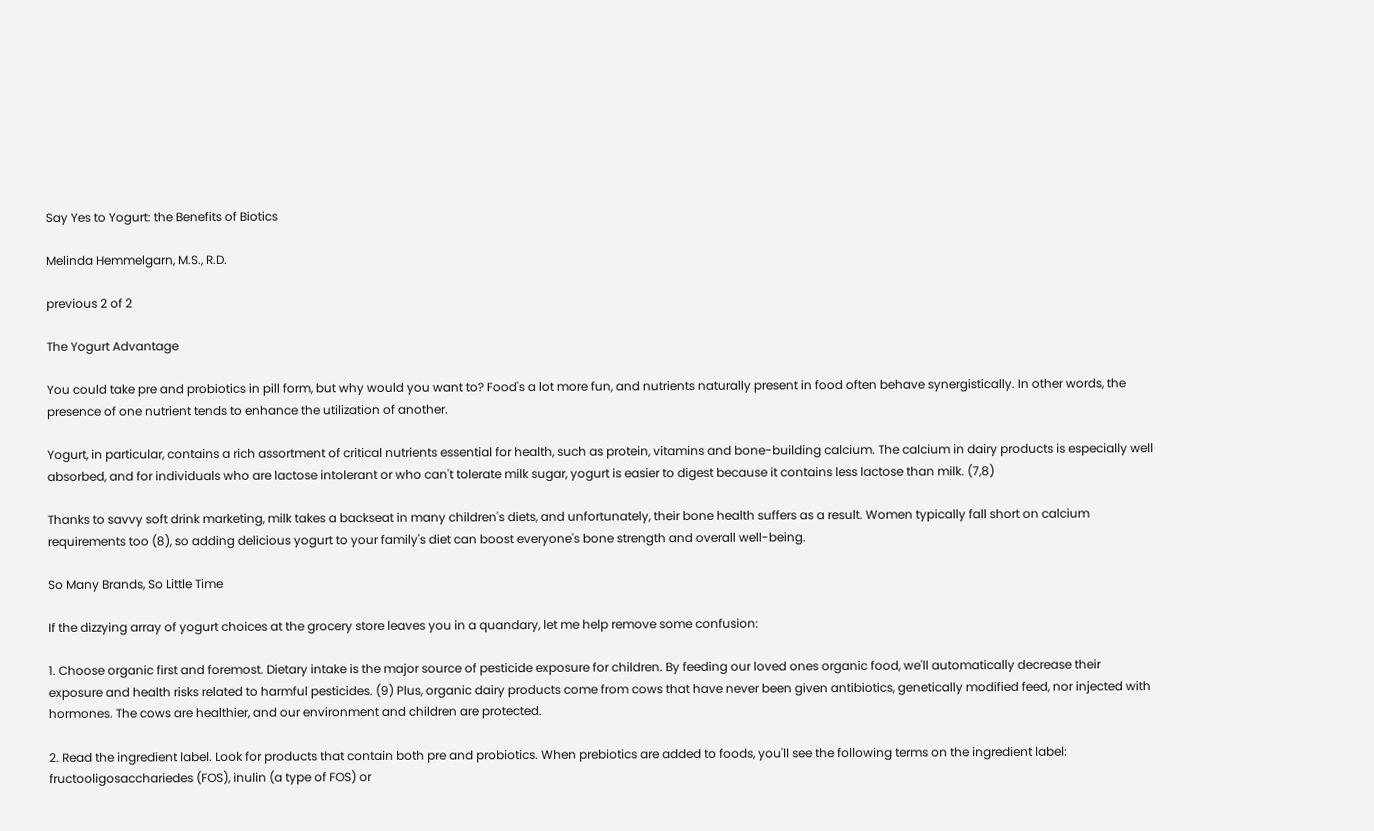Say Yes to Yogurt: the Benefits of Biotics

Melinda Hemmelgarn, M.S., R.D.

previous 2 of 2

The Yogurt Advantage

You could take pre and probiotics in pill form, but why would you want to? Food's a lot more fun, and nutrients naturally present in food often behave synergistically. In other words, the presence of one nutrient tends to enhance the utilization of another.

Yogurt, in particular, contains a rich assortment of critical nutrients essential for health, such as protein, vitamins and bone-building calcium. The calcium in dairy products is especially well absorbed, and for individuals who are lactose intolerant or who can't tolerate milk sugar, yogurt is easier to digest because it contains less lactose than milk. (7,8)

Thanks to savvy soft drink marketing, milk takes a backseat in many children's diets, and unfortunately, their bone health suffers as a result. Women typically fall short on calcium requirements too (8), so adding delicious yogurt to your family's diet can boost everyone's bone strength and overall well-being.

So Many Brands, So Little Time

If the dizzying array of yogurt choices at the grocery store leaves you in a quandary, let me help remove some confusion:

1. Choose organic first and foremost. Dietary intake is the major source of pesticide exposure for children. By feeding our loved ones organic food, we'll automatically decrease their exposure and health risks related to harmful pesticides. (9) Plus, organic dairy products come from cows that have never been given antibiotics, genetically modified feed, nor injected with hormones. The cows are healthier, and our environment and children are protected.

2. Read the ingredient label. Look for products that contain both pre and probiotics. When prebiotics are added to foods, you'll see the following terms on the ingredient label: fructooligosacchariedes (FOS), inulin (a type of FOS) or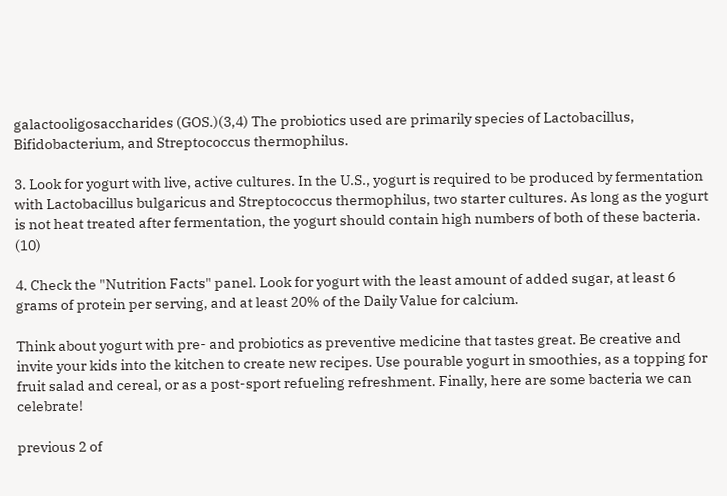galactooligosaccharides (GOS.)(3,4) The probiotics used are primarily species of Lactobacillus, Bifidobacterium, and Streptococcus thermophilus.

3. Look for yogurt with live, active cultures. In the U.S., yogurt is required to be produced by fermentation with Lactobacillus bulgaricus and Streptococcus thermophilus, two starter cultures. As long as the yogurt is not heat treated after fermentation, the yogurt should contain high numbers of both of these bacteria. (10)

4. Check the "Nutrition Facts" panel. Look for yogurt with the least amount of added sugar, at least 6 grams of protein per serving, and at least 20% of the Daily Value for calcium.

Think about yogurt with pre- and probiotics as preventive medicine that tastes great. Be creative and invite your kids into the kitchen to create new recipes. Use pourable yogurt in smoothies, as a topping for fruit salad and cereal, or as a post-sport refueling refreshment. Finally, here are some bacteria we can celebrate!

previous 2 of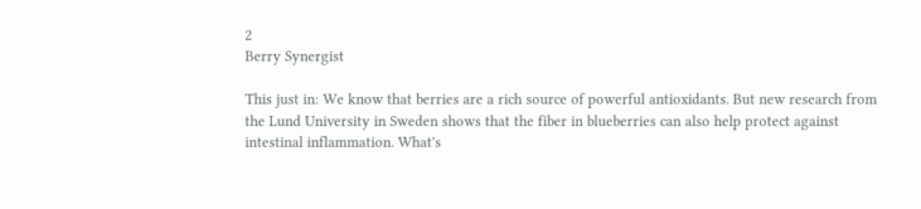2
Berry Synergist

This just in: We know that berries are a rich source of powerful antioxidants. But new research from the Lund University in Sweden shows that the fiber in blueberries can also help protect against intestinal inflammation. What's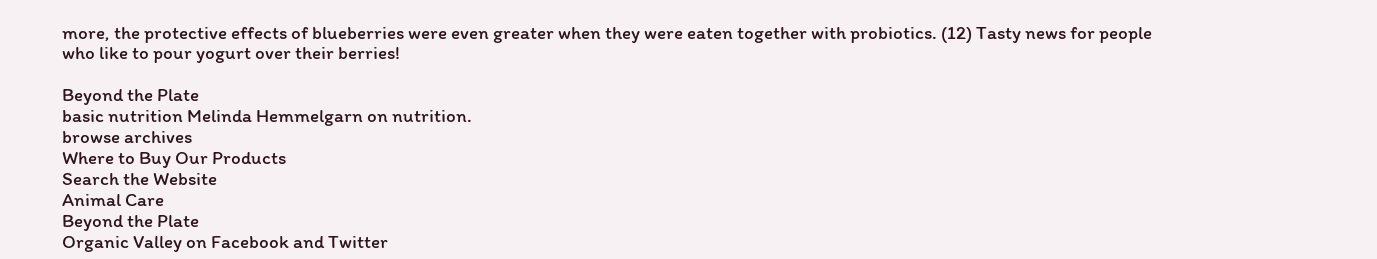more, the protective effects of blueberries were even greater when they were eaten together with probiotics. (12) Tasty news for people who like to pour yogurt over their berries!

Beyond the Plate
basic nutrition Melinda Hemmelgarn on nutrition.
browse archives
Where to Buy Our Products
Search the Website
Animal Care
Beyond the Plate
Organic Valley on Facebook and Twitter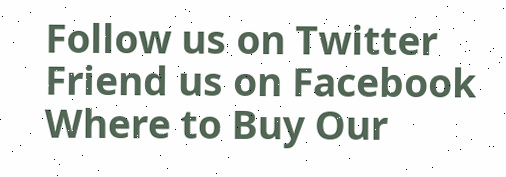Follow us on Twitter Friend us on Facebook
Where to Buy Our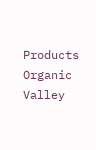Products
Organic Valley